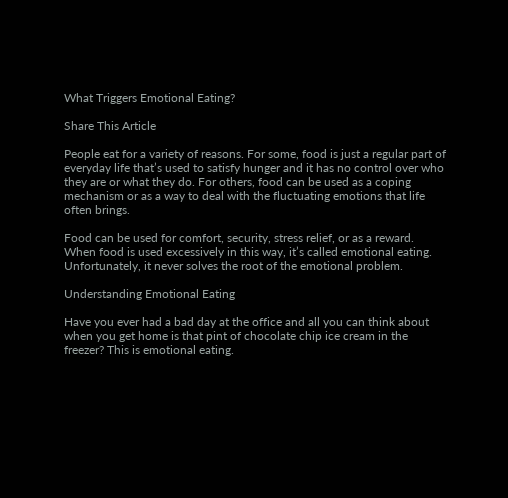What Triggers Emotional Eating?

Share This Article

People eat for a variety of reasons. For some, food is just a regular part of everyday life that’s used to satisfy hunger and it has no control over who they are or what they do. For others, food can be used as a coping mechanism or as a way to deal with the fluctuating emotions that life often brings.

Food can be used for comfort, security, stress relief, or as a reward. When food is used excessively in this way, it’s called emotional eating. Unfortunately, it never solves the root of the emotional problem.

Understanding Emotional Eating

Have you ever had a bad day at the office and all you can think about when you get home is that pint of chocolate chip ice cream in the freezer? This is emotional eating.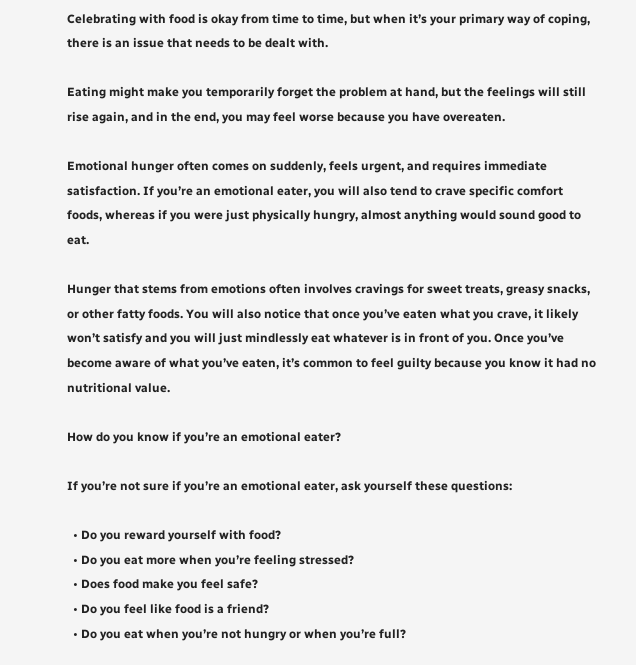Celebrating with food is okay from time to time, but when it’s your primary way of coping, there is an issue that needs to be dealt with.

Eating might make you temporarily forget the problem at hand, but the feelings will still rise again, and in the end, you may feel worse because you have overeaten.

Emotional hunger often comes on suddenly, feels urgent, and requires immediate satisfaction. If you’re an emotional eater, you will also tend to crave specific comfort foods, whereas if you were just physically hungry, almost anything would sound good to eat.

Hunger that stems from emotions often involves cravings for sweet treats, greasy snacks, or other fatty foods. You will also notice that once you’ve eaten what you crave, it likely won’t satisfy and you will just mindlessly eat whatever is in front of you. Once you’ve become aware of what you’ve eaten, it’s common to feel guilty because you know it had no nutritional value.

How do you know if you’re an emotional eater?

If you’re not sure if you’re an emotional eater, ask yourself these questions:

  • Do you reward yourself with food?
  • Do you eat more when you’re feeling stressed?
  • Does food make you feel safe?
  • Do you feel like food is a friend?
  • Do you eat when you’re not hungry or when you’re full?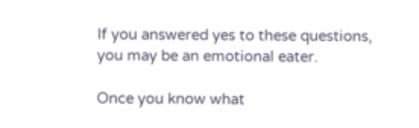If you answered yes to these questions, you may be an emotional eater.

Once you know what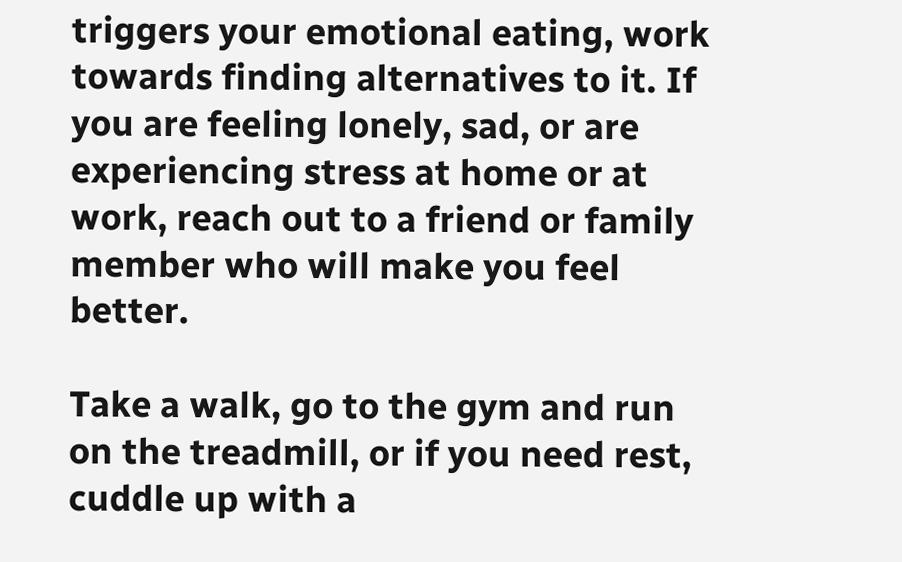triggers your emotional eating, work towards finding alternatives to it. If you are feeling lonely, sad, or are experiencing stress at home or at work, reach out to a friend or family member who will make you feel better.

Take a walk, go to the gym and run on the treadmill, or if you need rest, cuddle up with a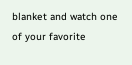blanket and watch one of your favorite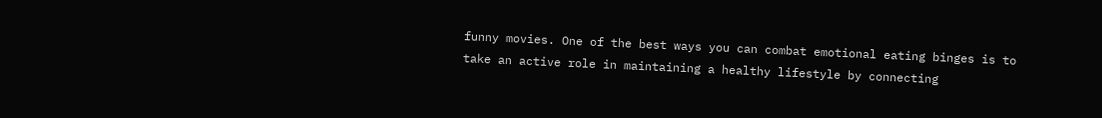funny movies. One of the best ways you can combat emotional eating binges is to take an active role in maintaining a healthy lifestyle by connecting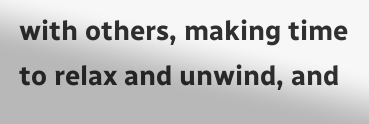with others, making time to relax and unwind, and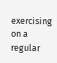exercising on a regular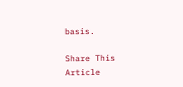basis.

Share This Article